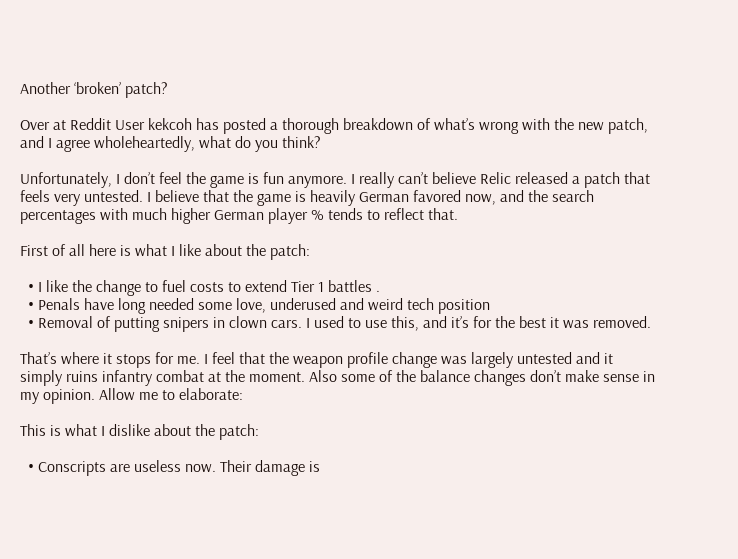Another ‘broken’ patch?

Over at Reddit User kekcoh has posted a thorough breakdown of what’s wrong with the new patch, and I agree wholeheartedly, what do you think?

Unfortunately, I don’t feel the game is fun anymore. I really can’t believe Relic released a patch that feels very untested. I believe that the game is heavily German favored now, and the search percentages with much higher German player % tends to reflect that.

First of all here is what I like about the patch:

  • I like the change to fuel costs to extend Tier 1 battles .
  • Penals have long needed some love, underused and weird tech position
  • Removal of putting snipers in clown cars. I used to use this, and it’s for the best it was removed.

That’s where it stops for me. I feel that the weapon profile change was largely untested and it simply ruins infantry combat at the moment. Also some of the balance changes don’t make sense in my opinion. Allow me to elaborate:

This is what I dislike about the patch:

  • Conscripts are useless now. Their damage is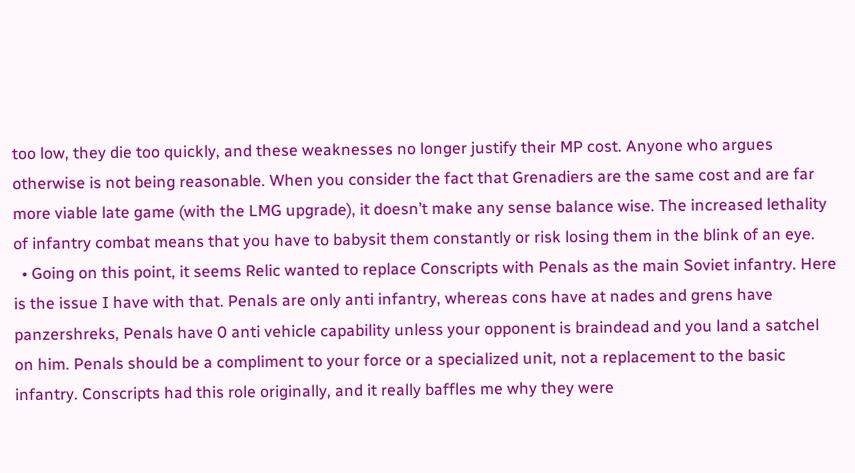too low, they die too quickly, and these weaknesses no longer justify their MP cost. Anyone who argues otherwise is not being reasonable. When you consider the fact that Grenadiers are the same cost and are far more viable late game (with the LMG upgrade), it doesn’t make any sense balance wise. The increased lethality of infantry combat means that you have to babysit them constantly or risk losing them in the blink of an eye.
  • Going on this point, it seems Relic wanted to replace Conscripts with Penals as the main Soviet infantry. Here is the issue I have with that. Penals are only anti infantry, whereas cons have at nades and grens have panzershreks, Penals have 0 anti vehicle capability unless your opponent is braindead and you land a satchel on him. Penals should be a compliment to your force or a specialized unit, not a replacement to the basic infantry. Conscripts had this role originally, and it really baffles me why they were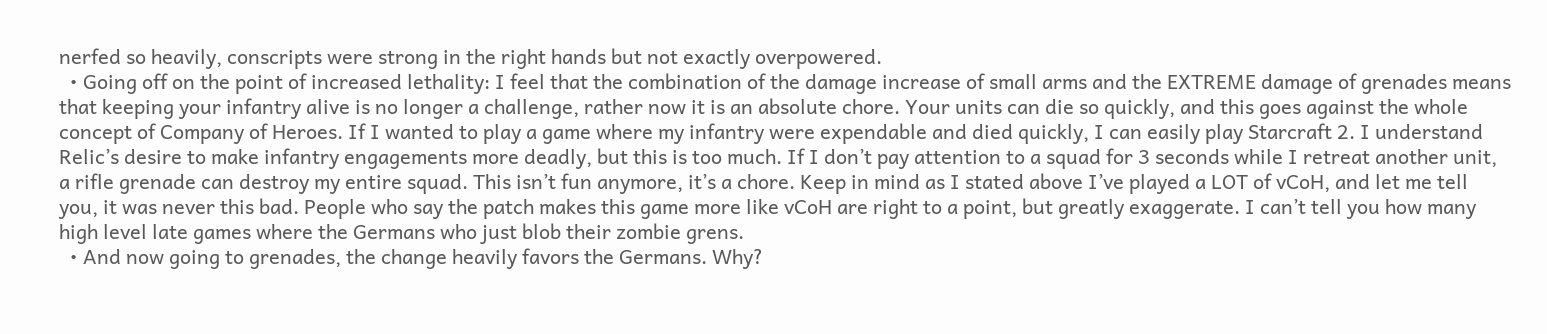nerfed so heavily, conscripts were strong in the right hands but not exactly overpowered.
  • Going off on the point of increased lethality: I feel that the combination of the damage increase of small arms and the EXTREME damage of grenades means that keeping your infantry alive is no longer a challenge, rather now it is an absolute chore. Your units can die so quickly, and this goes against the whole concept of Company of Heroes. If I wanted to play a game where my infantry were expendable and died quickly, I can easily play Starcraft 2. I understand Relic’s desire to make infantry engagements more deadly, but this is too much. If I don’t pay attention to a squad for 3 seconds while I retreat another unit, a rifle grenade can destroy my entire squad. This isn’t fun anymore, it’s a chore. Keep in mind as I stated above I’ve played a LOT of vCoH, and let me tell you, it was never this bad. People who say the patch makes this game more like vCoH are right to a point, but greatly exaggerate. I can’t tell you how many high level late games where the Germans who just blob their zombie grens.
  • And now going to grenades, the change heavily favors the Germans. Why?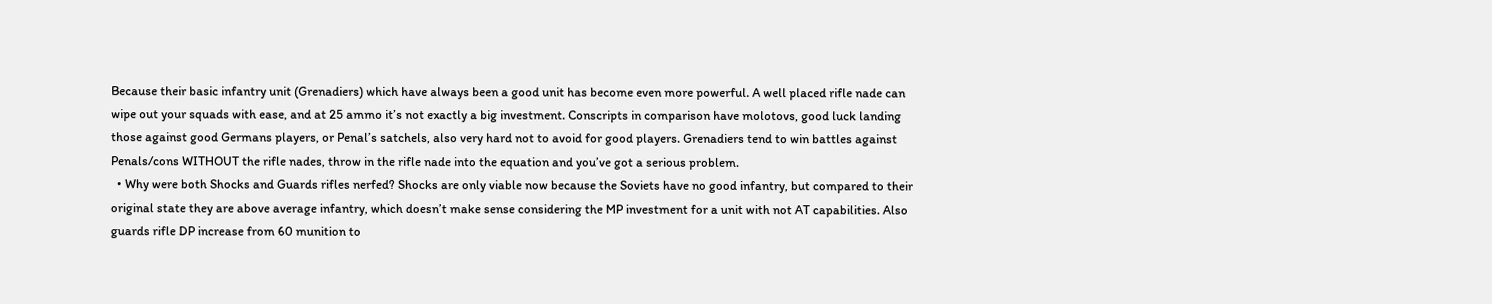Because their basic infantry unit (Grenadiers) which have always been a good unit has become even more powerful. A well placed rifle nade can wipe out your squads with ease, and at 25 ammo it’s not exactly a big investment. Conscripts in comparison have molotovs, good luck landing those against good Germans players, or Penal’s satchels, also very hard not to avoid for good players. Grenadiers tend to win battles against Penals/cons WITHOUT the rifle nades, throw in the rifle nade into the equation and you’ve got a serious problem.
  • Why were both Shocks and Guards rifles nerfed? Shocks are only viable now because the Soviets have no good infantry, but compared to their original state they are above average infantry, which doesn’t make sense considering the MP investment for a unit with not AT capabilities. Also guards rifle DP increase from 60 munition to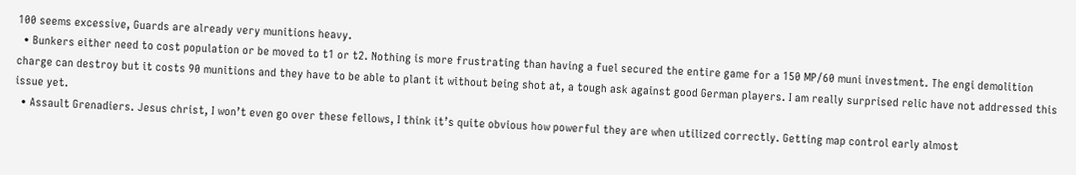100 seems excessive, Guards are already very munitions heavy.
  • Bunkers either need to cost population or be moved to t1 or t2. Nothing is more frustrating than having a fuel secured the entire game for a 150 MP/60 muni investment. The engi demolition charge can destroy but it costs 90 munitions and they have to be able to plant it without being shot at, a tough ask against good German players. I am really surprised relic have not addressed this issue yet.
  • Assault Grenadiers. Jesus christ, I won’t even go over these fellows, I think it’s quite obvious how powerful they are when utilized correctly. Getting map control early almost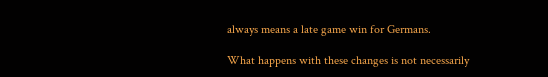always means a late game win for Germans.

What happens with these changes is not necessarily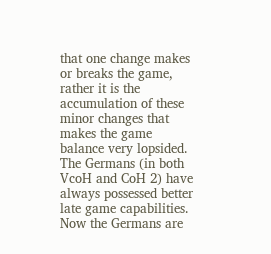that one change makes or breaks the game, rather it is the accumulation of these minor changes that makes the game balance very lopsided. The Germans (in both VcoH and CoH 2) have always possessed better late game capabilities. Now the Germans are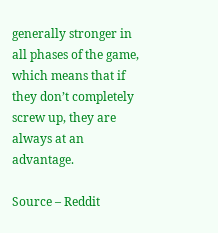generally stronger in all phases of the game, which means that if they don’t completely screw up, they are always at an advantage.

Source – Reddit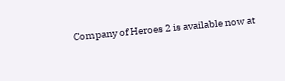Company of Heroes 2 is available now at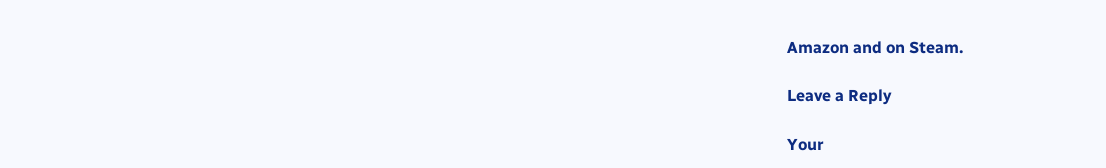Amazon and on Steam.

Leave a Reply

Your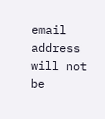email address will not be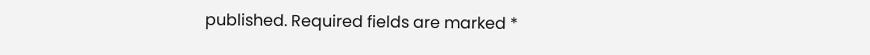published. Required fields are marked *